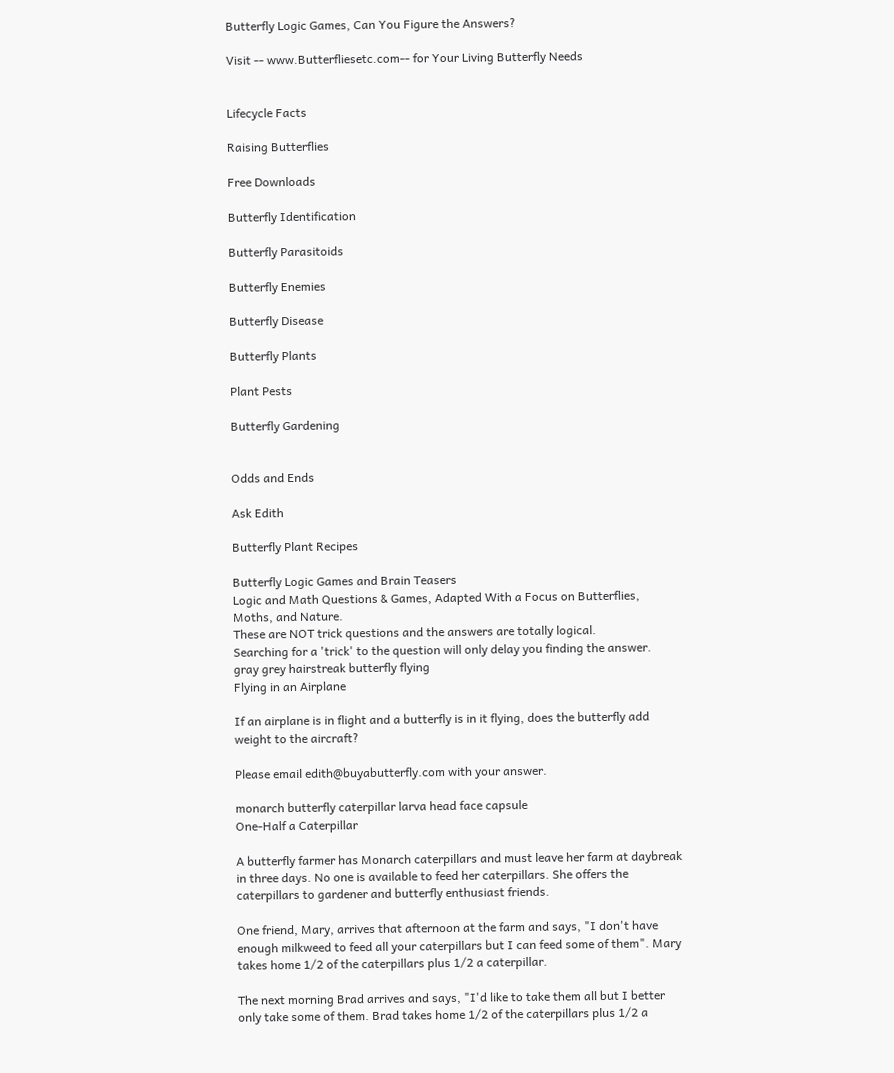Butterfly Logic Games, Can You Figure the Answers?

Visit -- www.Butterfliesetc.com-- for Your Living Butterfly Needs


Lifecycle Facts

Raising Butterflies

Free Downloads

Butterfly Identification

Butterfly Parasitoids

Butterfly Enemies

Butterfly Disease

Butterfly Plants

Plant Pests

Butterfly Gardening


Odds and Ends

Ask Edith

Butterfly Plant Recipes

Butterfly Logic Games and Brain Teasers
Logic and Math Questions & Games, Adapted With a Focus on Butterflies, Moths, and Nature.
These are NOT trick questions and the answers are totally logical.
Searching for a 'trick' to the question will only delay you finding the answer.
gray grey hairstreak butterfly flying
Flying in an Airplane

If an airplane is in flight and a butterfly is in it flying, does the butterfly add weight to the aircraft?

Please email edith@buyabutterfly.com with your answer.

monarch butterfly caterpillar larva head face capsule
One-Half a Caterpillar

A butterfly farmer has Monarch caterpillars and must leave her farm at daybreak in three days. No one is available to feed her caterpillars. She offers the caterpillars to gardener and butterfly enthusiast friends.

One friend, Mary, arrives that afternoon at the farm and says, "I don't have enough milkweed to feed all your caterpillars but I can feed some of them". Mary takes home 1/2 of the caterpillars plus 1/2 a caterpillar.

The next morning Brad arrives and says, "I'd like to take them all but I better only take some of them. Brad takes home 1/2 of the caterpillars plus 1/2 a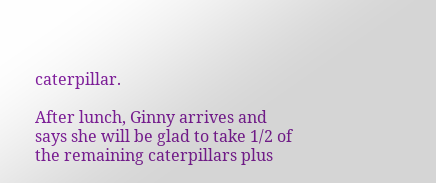caterpillar.

After lunch, Ginny arrives and says she will be glad to take 1/2 of the remaining caterpillars plus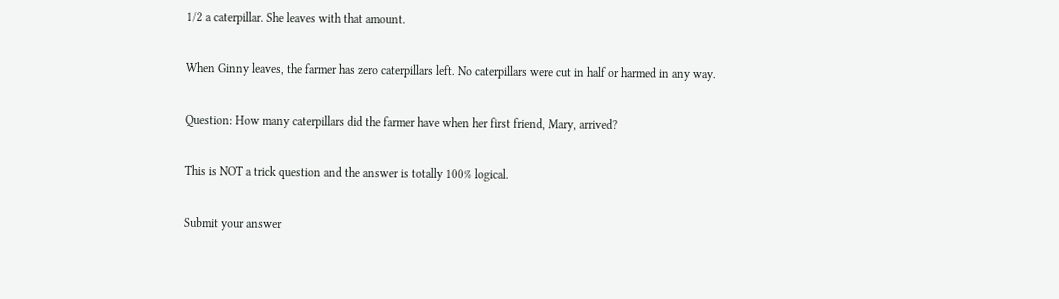1/2 a caterpillar. She leaves with that amount.

When Ginny leaves, the farmer has zero caterpillars left. No caterpillars were cut in half or harmed in any way.

Question: How many caterpillars did the farmer have when her first friend, Mary, arrived?

This is NOT a trick question and the answer is totally 100% logical.

Submit your answer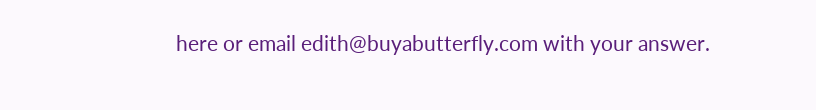here or email edith@buyabutterfly.com with your answer.